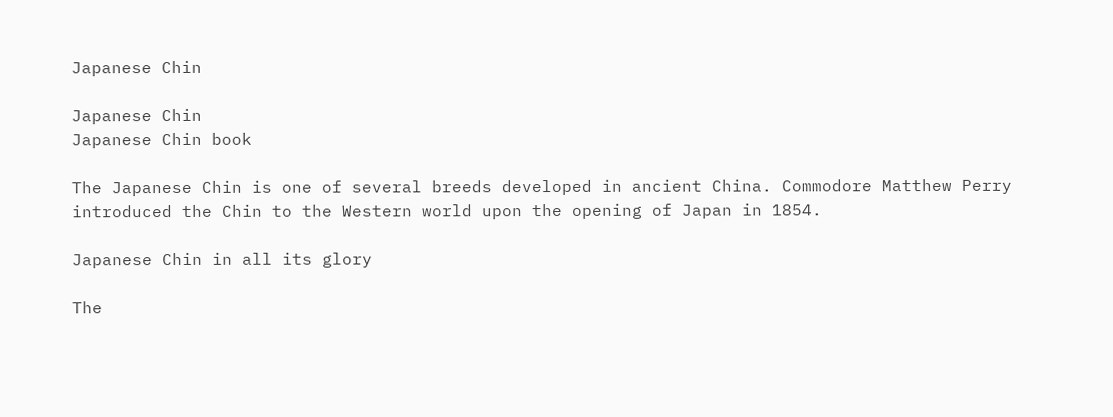Japanese Chin

Japanese Chin
Japanese Chin book

The Japanese Chin is one of several breeds developed in ancient China. Commodore Matthew Perry introduced the Chin to the Western world upon the opening of Japan in 1854.

Japanese Chin in all its glory

The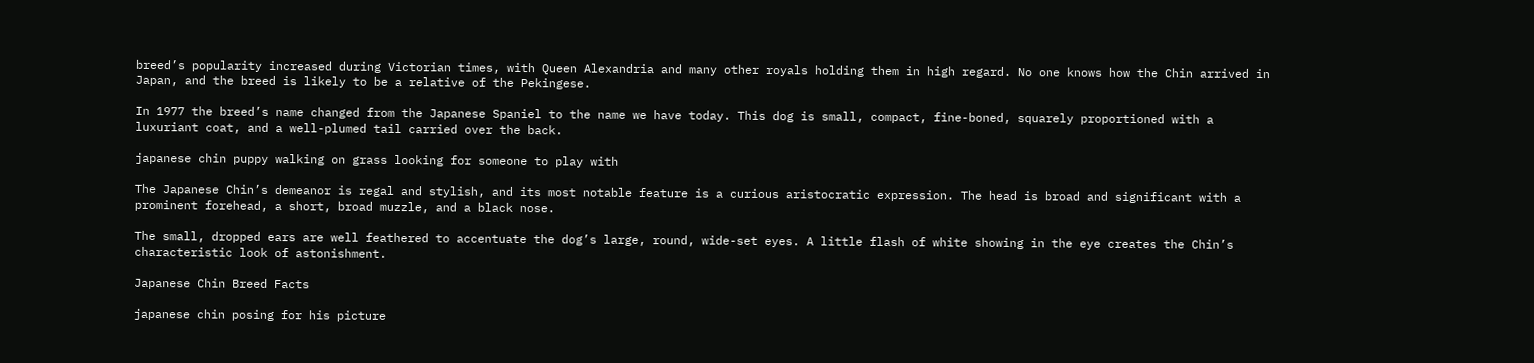breed’s popularity increased during Victorian times, with Queen Alexandria and many other royals holding them in high regard. No one knows how the Chin arrived in Japan, and the breed is likely to be a relative of the Pekingese.

In 1977 the breed’s name changed from the Japanese Spaniel to the name we have today. This dog is small, compact, fine-boned, squarely proportioned with a luxuriant coat, and a well-plumed tail carried over the back.

japanese chin puppy walking on grass looking for someone to play with

The Japanese Chin’s demeanor is regal and stylish, and its most notable feature is a curious aristocratic expression. The head is broad and significant with a prominent forehead, a short, broad muzzle, and a black nose.

The small, dropped ears are well feathered to accentuate the dog’s large, round, wide-set eyes. A little flash of white showing in the eye creates the Chin’s characteristic look of astonishment.

Japanese Chin Breed Facts

japanese chin posing for his picture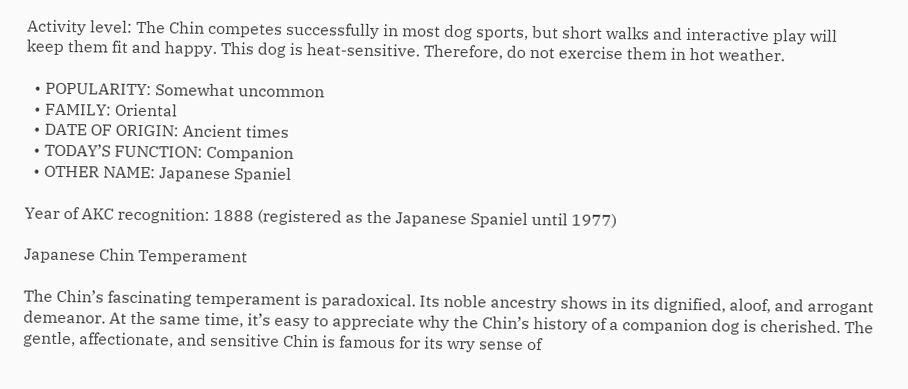Activity level: The Chin competes successfully in most dog sports, but short walks and interactive play will keep them fit and happy. This dog is heat-sensitive. Therefore, do not exercise them in hot weather.

  • POPULARITY: Somewhat uncommon
  • FAMILY: Oriental
  • DATE OF ORIGIN: Ancient times
  • TODAY’S FUNCTION: Companion
  • OTHER NAME: Japanese Spaniel

Year of AKC recognition: 1888 (registered as the Japanese Spaniel until 1977)

Japanese Chin Temperament

The Chin’s fascinating temperament is paradoxical. Its noble ancestry shows in its dignified, aloof, and arrogant demeanor. At the same time, it’s easy to appreciate why the Chin’s history of a companion dog is cherished. The gentle, affectionate, and sensitive Chin is famous for its wry sense of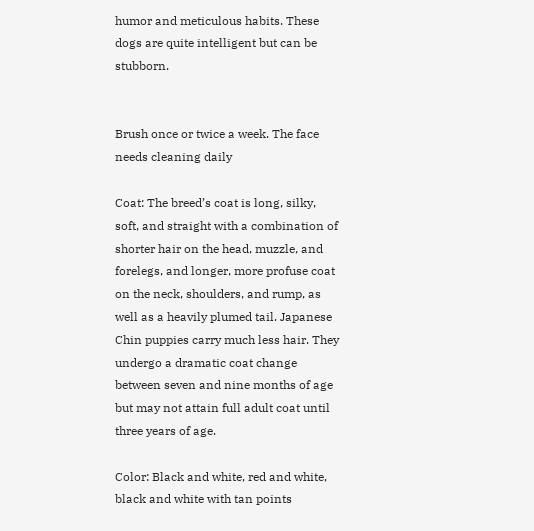humor and meticulous habits. These dogs are quite intelligent but can be stubborn.


Brush once or twice a week. The face needs cleaning daily

Coat: The breed’s coat is long, silky, soft, and straight with a combination of shorter hair on the head, muzzle, and forelegs, and longer, more profuse coat on the neck, shoulders, and rump, as well as a heavily plumed tail. Japanese Chin puppies carry much less hair. They undergo a dramatic coat change between seven and nine months of age but may not attain full adult coat until three years of age.

Color: Black and white, red and white, black and white with tan points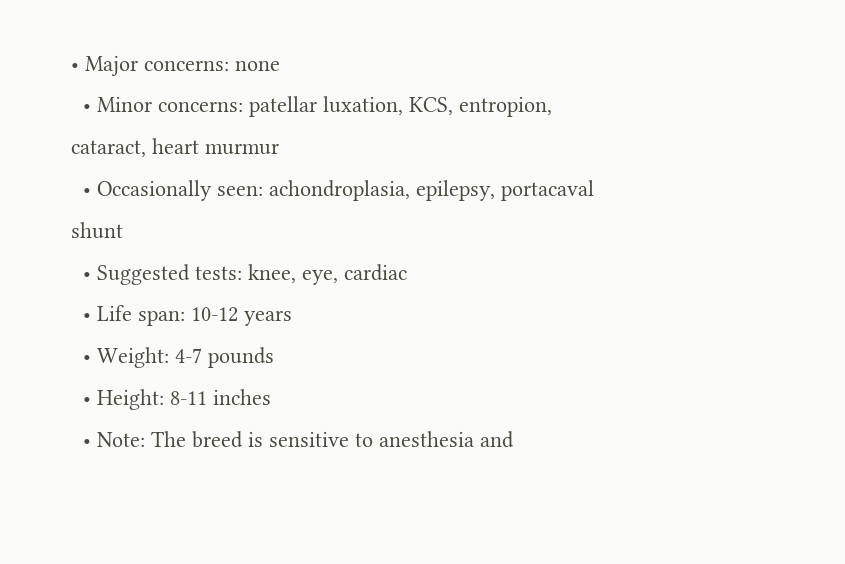• Major concerns: none
  • Minor concerns: patellar luxation, KCS, entropion, cataract, heart murmur
  • Occasionally seen: achondroplasia, epilepsy, portacaval shunt
  • Suggested tests: knee, eye, cardiac
  • Life span: 10-12 years
  • Weight: 4-7 pounds
  • Height: 8-11 inches
  • Note: The breed is sensitive to anesthesia and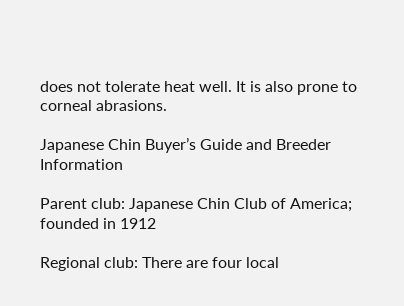does not tolerate heat well. It is also prone to corneal abrasions.

Japanese Chin Buyer’s Guide and Breeder Information

Parent club: Japanese Chin Club of America; founded in 1912

Regional club: There are four local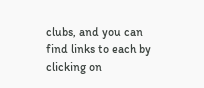clubs, and you can find links to each by clicking on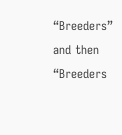“Breeders” and then “Breeders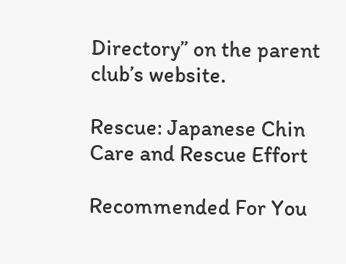Directory” on the parent club’s website.

Rescue: Japanese Chin Care and Rescue Effort

Recommended For You